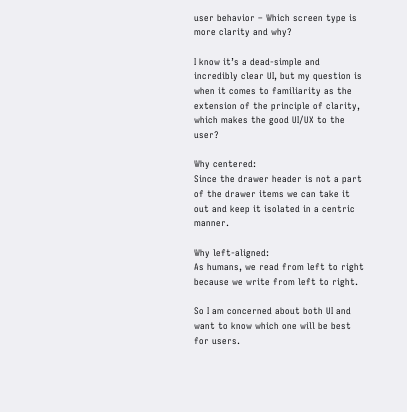user behavior – Which screen type is more clarity and why?

I know it’s a dead-simple and incredibly clear UI, but my question is when it comes to familiarity as the extension of the principle of clarity, which makes the good UI/UX to the user?

Why centered:
Since the drawer header is not a part of the drawer items we can take it out and keep it isolated in a centric manner.

Why left-aligned:
As humans, we read from left to right because we write from left to right.

So I am concerned about both UI and want to know which one will be best for users.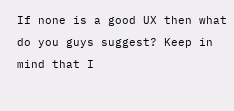If none is a good UX then what do you guys suggest? Keep in mind that I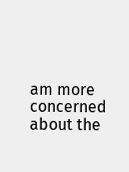am more concerned about the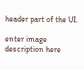header part of the UI.

enter image description here